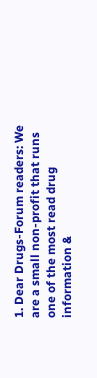1. Dear Drugs-Forum readers: We are a small non-profit that runs one of the most read drug information &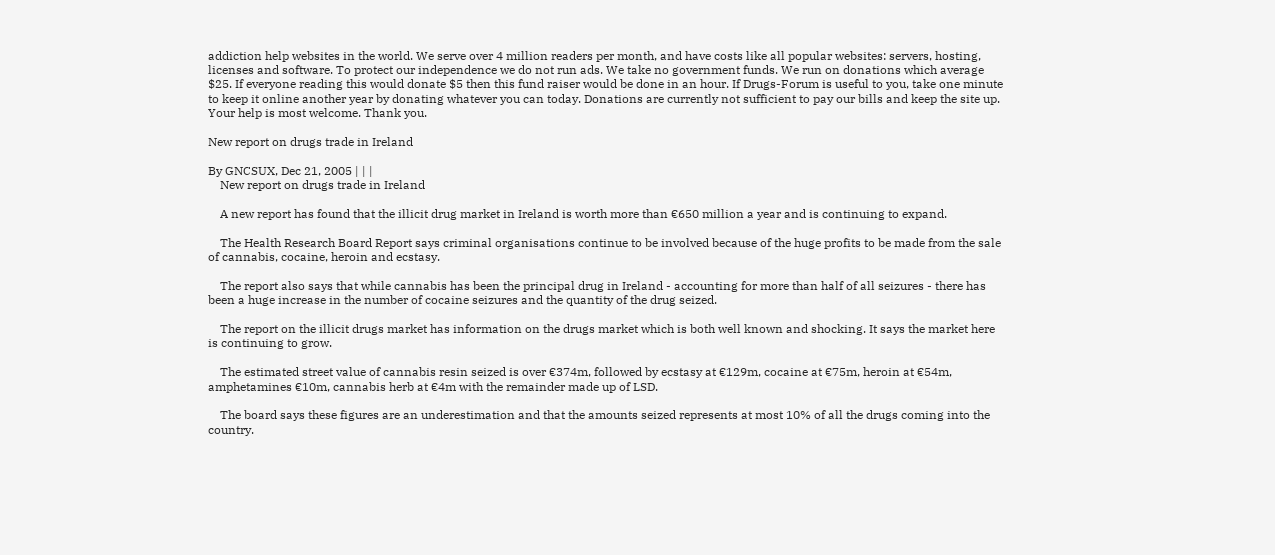addiction help websites in the world. We serve over 4 million readers per month, and have costs like all popular websites: servers, hosting, licenses and software. To protect our independence we do not run ads. We take no government funds. We run on donations which average $25. If everyone reading this would donate $5 then this fund raiser would be done in an hour. If Drugs-Forum is useful to you, take one minute to keep it online another year by donating whatever you can today. Donations are currently not sufficient to pay our bills and keep the site up. Your help is most welcome. Thank you.

New report on drugs trade in Ireland

By GNCSUX, Dec 21, 2005 | | |
    New report on drugs trade in Ireland

    A new report has found that the illicit drug market in Ireland is worth more than €650 million a year and is continuing to expand.

    The Health Research Board Report says criminal organisations continue to be involved because of the huge profits to be made from the sale of cannabis, cocaine, heroin and ecstasy.

    The report also says that while cannabis has been the principal drug in Ireland - accounting for more than half of all seizures - there has been a huge increase in the number of cocaine seizures and the quantity of the drug seized.

    The report on the illicit drugs market has information on the drugs market which is both well known and shocking. It says the market here is continuing to grow.

    The estimated street value of cannabis resin seized is over €374m, followed by ecstasy at €129m, cocaine at €75m, heroin at €54m, amphetamines €10m, cannabis herb at €4m with the remainder made up of LSD.

    The board says these figures are an underestimation and that the amounts seized represents at most 10% of all the drugs coming into the country.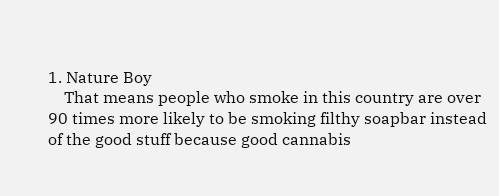1. Nature Boy
    That means people who smoke in this country are over 90 times more likely to be smoking filthy soapbar instead of the good stuff because good cannabis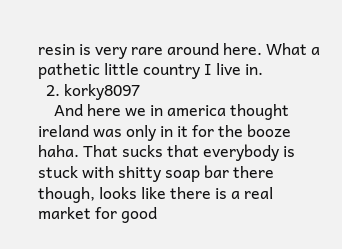resin is very rare around here. What a pathetic little country I live in.
  2. korky8097
    And here we in america thought ireland was only in it for the booze haha. That sucks that everybody is stuck with shitty soap bar there though, looks like there is a real market for good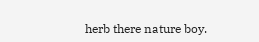herb there nature boy.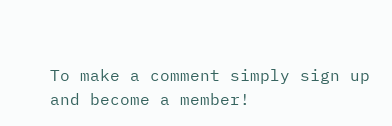To make a comment simply sign up and become a member!